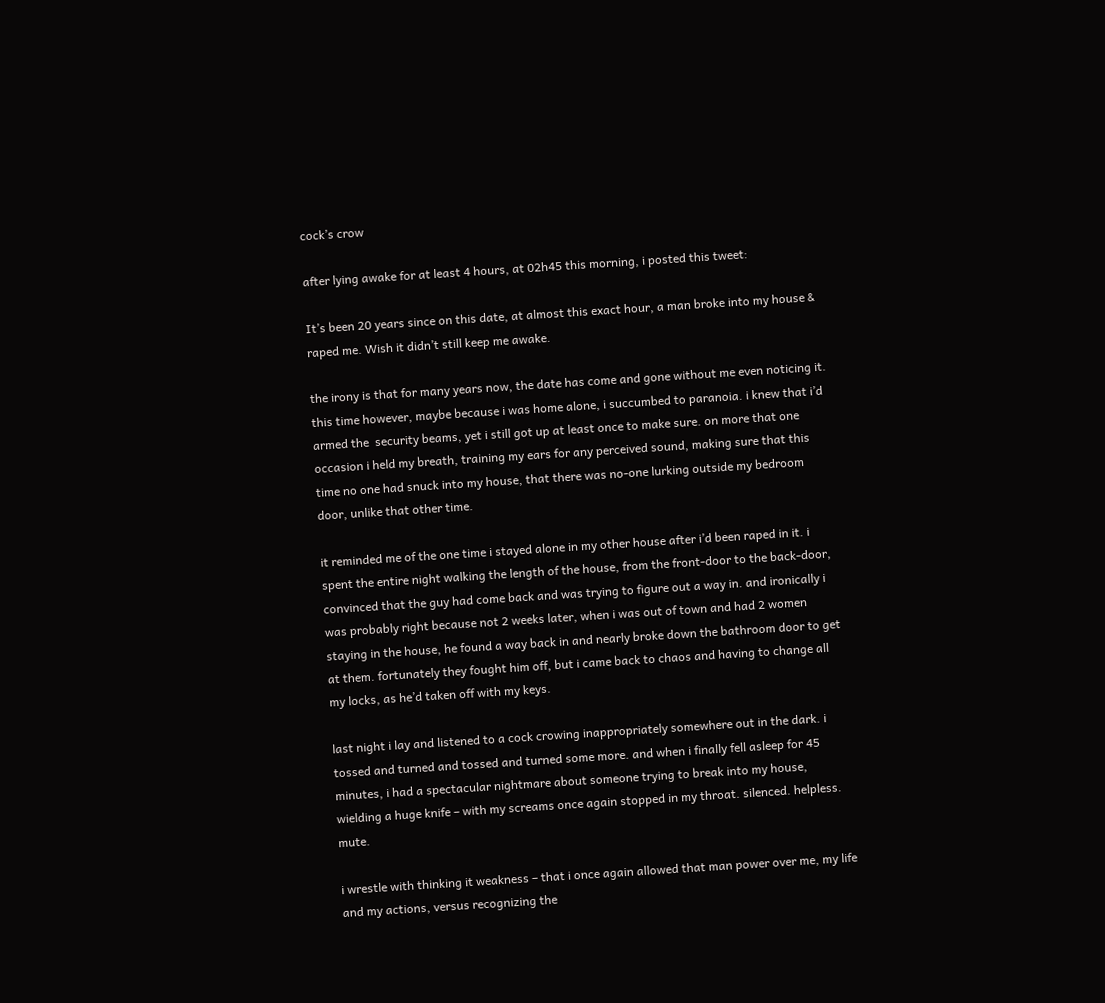cock’s crow

after lying awake for at least 4 hours, at 02h45 this morning, i posted this tweet:

It’s been 20 years since on this date, at almost this exact hour, a man broke into my house & raped me. Wish it didn’t still keep me awake.

the irony is that for many years now, the date has come and gone without me even noticing it. this time however, maybe because i was home alone, i succumbed to paranoia. i knew that i’d armed the  security beams, yet i still got up at least once to make sure. on more that one occasion i held my breath, training my ears for any perceived sound, making sure that this time no one had snuck into my house, that there was no-one lurking outside my bedroom door, unlike that other time.

it reminded me of the one time i stayed alone in my other house after i’d been raped in it. i spent the entire night walking the length of the house, from the front-door to the back-door, convinced that the guy had come back and was trying to figure out a way in. and ironically i was probably right because not 2 weeks later, when i was out of town and had 2 women staying in the house, he found a way back in and nearly broke down the bathroom door to get at them. fortunately they fought him off, but i came back to chaos and having to change all my locks, as he’d taken off with my keys.

last night i lay and listened to a cock crowing inappropriately somewhere out in the dark. i tossed and turned and tossed and turned some more. and when i finally fell asleep for 45 minutes, i had a spectacular nightmare about someone trying to break into my house, wielding a huge knife – with my screams once again stopped in my throat. silenced. helpless. mute.

i wrestle with thinking it weakness – that i once again allowed that man power over me, my life and my actions, versus recognizing the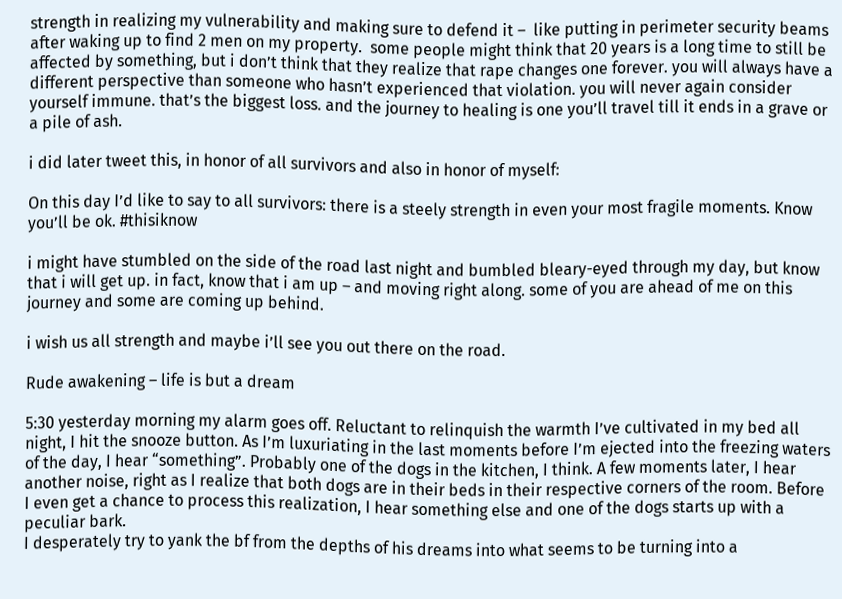strength in realizing my vulnerability and making sure to defend it –  like putting in perimeter security beams after waking up to find 2 men on my property.  some people might think that 20 years is a long time to still be affected by something, but i don’t think that they realize that rape changes one forever. you will always have a different perspective than someone who hasn’t experienced that violation. you will never again consider yourself immune. that’s the biggest loss. and the journey to healing is one you’ll travel till it ends in a grave or a pile of ash.

i did later tweet this, in honor of all survivors and also in honor of myself:

On this day I’d like to say to all survivors: there is a steely strength in even your most fragile moments. Know you’ll be ok. #thisiknow

i might have stumbled on the side of the road last night and bumbled bleary-eyed through my day, but know that i will get up. in fact, know that i am up – and moving right along. some of you are ahead of me on this journey and some are coming up behind.

i wish us all strength and maybe i’ll see you out there on the road.

Rude awakening – life is but a dream

5:30 yesterday morning my alarm goes off. Reluctant to relinquish the warmth I’ve cultivated in my bed all night, I hit the snooze button. As I’m luxuriating in the last moments before I’m ejected into the freezing waters of the day, I hear “something”. Probably one of the dogs in the kitchen, I think. A few moments later, I hear another noise, right as I realize that both dogs are in their beds in their respective corners of the room. Before I even get a chance to process this realization, I hear something else and one of the dogs starts up with a peculiar bark.
I desperately try to yank the bf from the depths of his dreams into what seems to be turning into a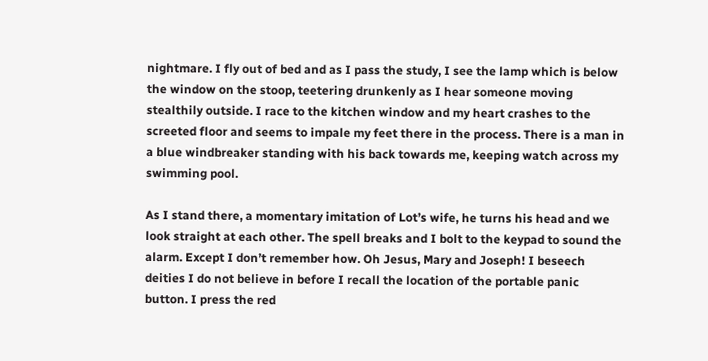nightmare. I fly out of bed and as I pass the study, I see the lamp which is below the window on the stoop, teetering drunkenly as I hear someone moving stealthily outside. I race to the kitchen window and my heart crashes to the screeted floor and seems to impale my feet there in the process. There is a man in a blue windbreaker standing with his back towards me, keeping watch across my swimming pool.

As I stand there, a momentary imitation of Lot’s wife, he turns his head and we look straight at each other. The spell breaks and I bolt to the keypad to sound the alarm. Except I don’t remember how. Oh Jesus, Mary and Joseph! I beseech deities I do not believe in before I recall the location of the portable panic button. I press the red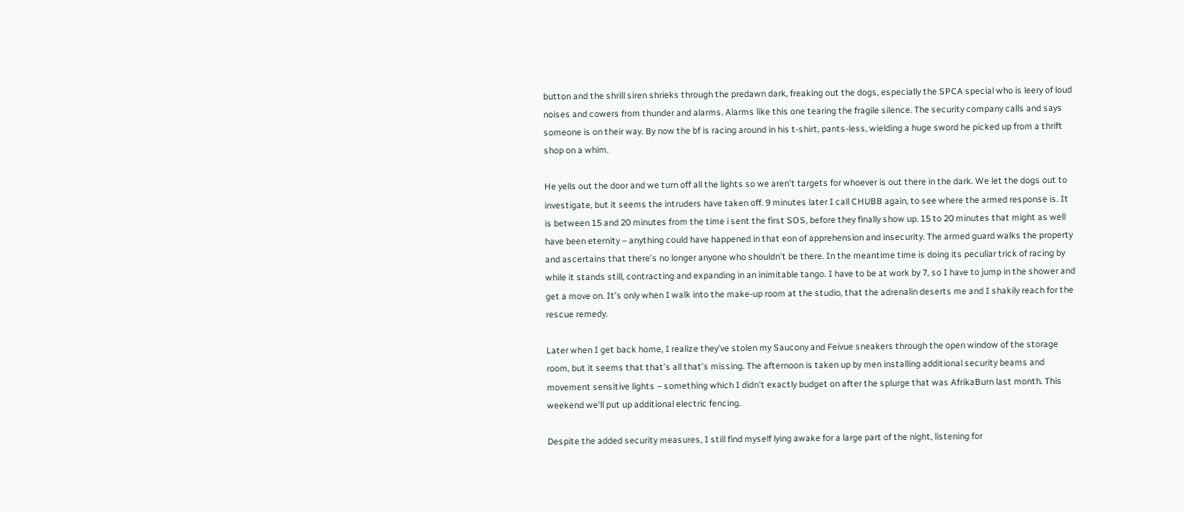button and the shrill siren shrieks through the predawn dark, freaking out the dogs, especially the SPCA special who is leery of loud noises and cowers from thunder and alarms. Alarms like this one tearing the fragile silence. The security company calls and says someone is on their way. By now the bf is racing around in his t-shirt, pants-less, wielding a huge sword he picked up from a thrift shop on a whim.

He yells out the door and we turn off all the lights so we aren’t targets for whoever is out there in the dark. We let the dogs out to investigate, but it seems the intruders have taken off. 9 minutes later I call CHUBB again, to see where the armed response is. It is between 15 and 20 minutes from the time i sent the first SOS, before they finally show up. 15 to 20 minutes that might as well have been eternity – anything could have happened in that eon of apprehension and insecurity. The armed guard walks the property and ascertains that there’s no longer anyone who shouldn’t be there. In the meantime time is doing its peculiar trick of racing by while it stands still, contracting and expanding in an inimitable tango. I have to be at work by 7, so I have to jump in the shower and get a move on. It’s only when I walk into the make-up room at the studio, that the adrenalin deserts me and I shakily reach for the rescue remedy.

Later when I get back home, I realize they’ve stolen my Saucony and Feivue sneakers through the open window of the storage room, but it seems that that’s all that’s missing. The afternoon is taken up by men installing additional security beams and movement sensitive lights – something which I didn’t exactly budget on after the splurge that was AfrikaBurn last month. This weekend we’ll put up additional electric fencing.

Despite the added security measures, I still find myself lying awake for a large part of the night, listening for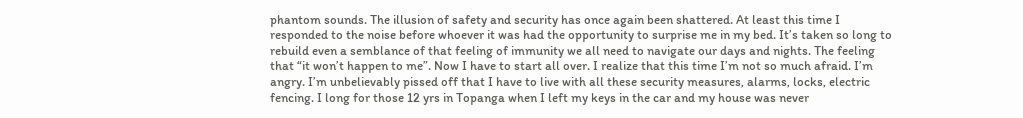phantom sounds. The illusion of safety and security has once again been shattered. At least this time I responded to the noise before whoever it was had the opportunity to surprise me in my bed. It’s taken so long to rebuild even a semblance of that feeling of immunity we all need to navigate our days and nights. The feeling that “it won’t happen to me”. Now I have to start all over. I realize that this time I’m not so much afraid. I’m angry. I’m unbelievably pissed off that I have to live with all these security measures, alarms, locks, electric fencing. I long for those 12 yrs in Topanga when I left my keys in the car and my house was never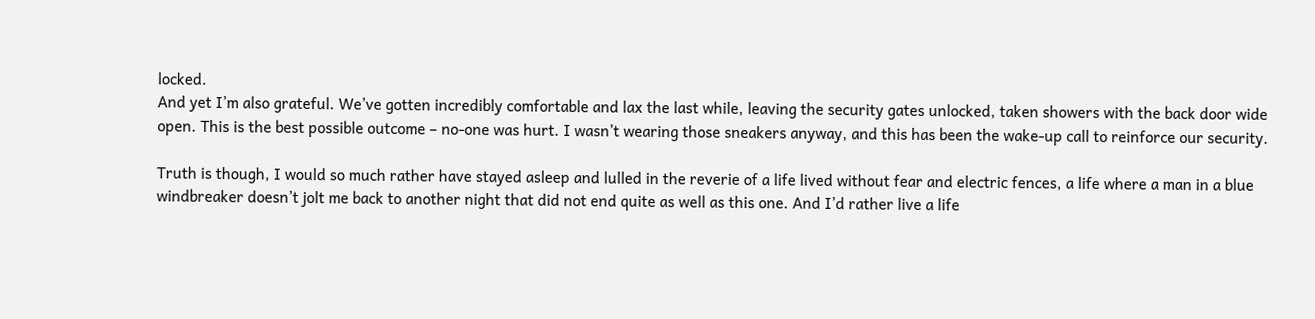locked.
And yet I’m also grateful. We’ve gotten incredibly comfortable and lax the last while, leaving the security gates unlocked, taken showers with the back door wide open. This is the best possible outcome – no-one was hurt. I wasn’t wearing those sneakers anyway, and this has been the wake-up call to reinforce our security.

Truth is though, I would so much rather have stayed asleep and lulled in the reverie of a life lived without fear and electric fences, a life where a man in a blue windbreaker doesn’t jolt me back to another night that did not end quite as well as this one. And I’d rather live a life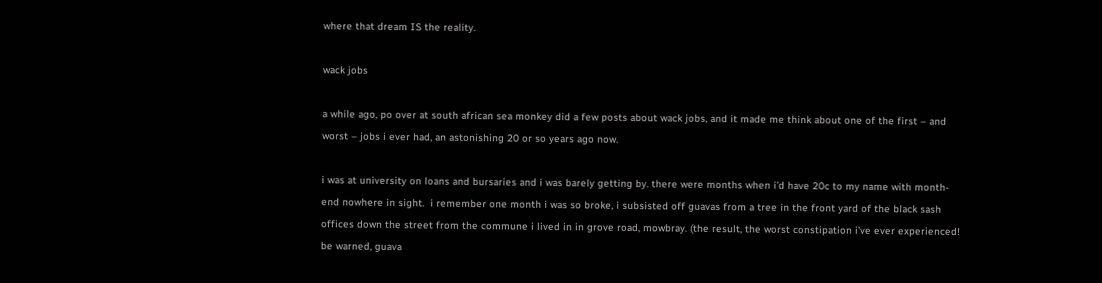where that dream IS the reality.

wack jobs

a while ago, po over at south african sea monkey did a few posts about wack jobs, and it made me think about one of the first – and worst – jobs i ever had, an astonishing 20 or so years ago now.

i was at university on loans and bursaries and i was barely getting by. there were months when i’d have 20c to my name with month-end nowhere in sight.  i remember one month i was so broke, i subsisted off guavas from a tree in the front yard of the black sash offices down the street from the commune i lived in in grove road, mowbray. (the result, the worst constipation i’ve ever experienced! be warned, guava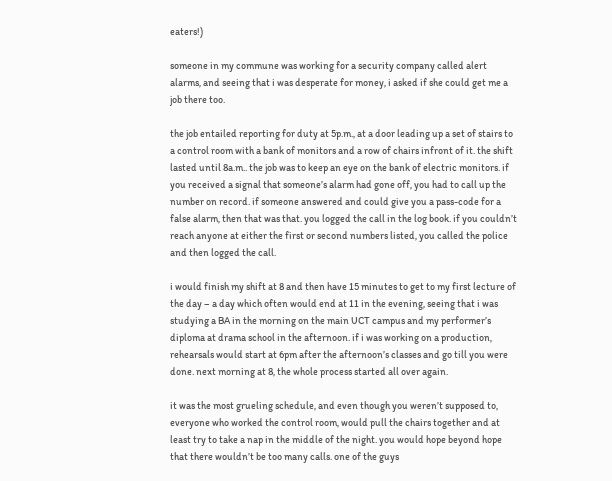eaters!)

someone in my commune was working for a security company called alert alarms, and seeing that i was desperate for money, i asked if she could get me a job there too.

the job entailed reporting for duty at 5p.m., at a door leading up a set of stairs to a control room with a bank of monitors and a row of chairs infront of it. the shift lasted until 8a.m.. the job was to keep an eye on the bank of electric monitors. if you received a signal that someone’s alarm had gone off, you had to call up the number on record. if someone answered and could give you a pass-code for a false alarm, then that was that. you logged the call in the log book. if you couldn’t reach anyone at either the first or second numbers listed, you called the police and then logged the call.

i would finish my shift at 8 and then have 15 minutes to get to my first lecture of the day – a day which often would end at 11 in the evening, seeing that i was studying a BA in the morning on the main UCT campus and my performer’s diploma at drama school in the afternoon. if i was working on a production, rehearsals would start at 6pm after the afternoon’s classes and go till you were done. next morning at 8, the whole process started all over again.

it was the most grueling schedule, and even though you weren’t supposed to, everyone who worked the control room, would pull the chairs together and at least try to take a nap in the middle of the night. you would hope beyond hope that there wouldn’t be too many calls. one of the guys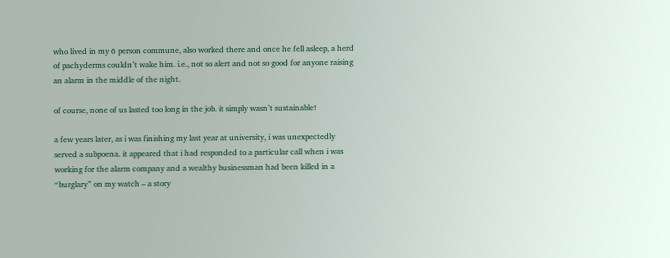who lived in my 6 person commune, also worked there and once he fell asleep, a herd of pachyderms couldn’t wake him. i.e., not so alert and not so good for anyone raising an alarm in the middle of the night.

of course, none of us lasted too long in the job. it simply wasn’t sustainable!

a few years later, as i was finishing my last year at university, i was unexpectedly served a subpoena. it appeared that i had responded to a particular call when i was working for the alarm company and a wealthy businessman had been killed in a “burglary” on my watch – a story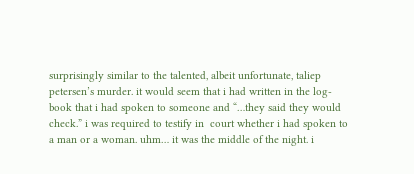surprisingly similar to the talented, albeit unfortunate, taliep petersen’s murder. it would seem that i had written in the log-book that i had spoken to someone and “…they said they would check.” i was required to testify in  court whether i had spoken to a man or a woman. uhm… it was the middle of the night. i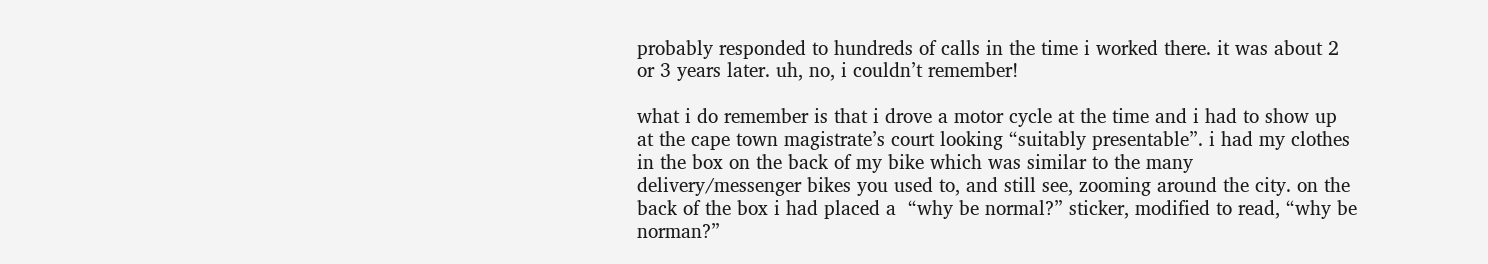probably responded to hundreds of calls in the time i worked there. it was about 2 or 3 years later. uh, no, i couldn’t remember!

what i do remember is that i drove a motor cycle at the time and i had to show up at the cape town magistrate’s court looking “suitably presentable”. i had my clothes in the box on the back of my bike which was similar to the many delivery/messenger bikes you used to, and still see, zooming around the city. on the back of the box i had placed a  “why be normal?” sticker, modified to read, “why be norman?”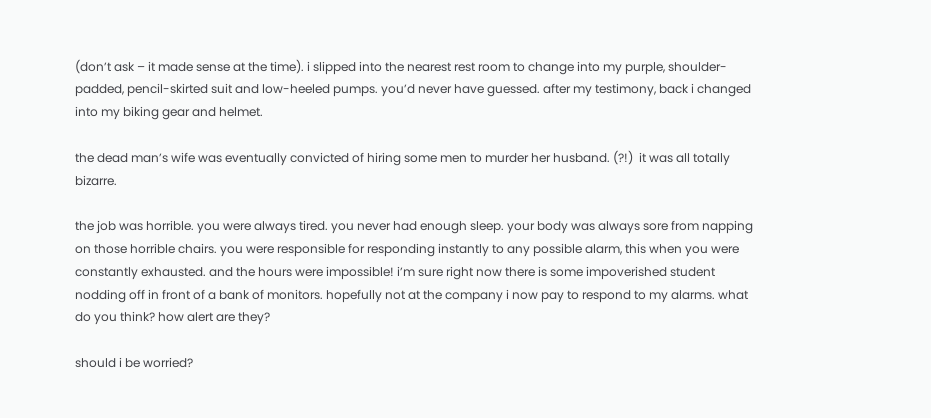(don’t ask – it made sense at the time). i slipped into the nearest rest room to change into my purple, shoulder-padded, pencil-skirted suit and low-heeled pumps. you’d never have guessed. after my testimony, back i changed into my biking gear and helmet.

the dead man’s wife was eventually convicted of hiring some men to murder her husband. (?!)  it was all totally bizarre.

the job was horrible. you were always tired. you never had enough sleep. your body was always sore from napping on those horrible chairs. you were responsible for responding instantly to any possible alarm, this when you were constantly exhausted. and the hours were impossible! i’m sure right now there is some impoverished student nodding off in front of a bank of monitors. hopefully not at the company i now pay to respond to my alarms. what do you think? how alert are they?

should i be worried?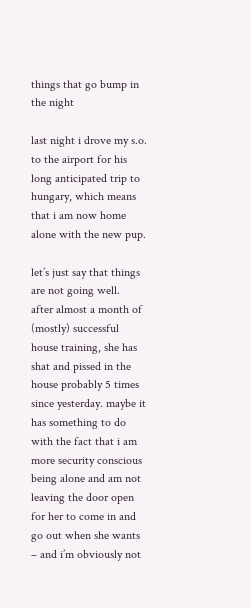things that go bump in the night

last night i drove my s.o. to the airport for his long anticipated trip to hungary, which means that i am now home alone with the new pup.

let’s just say that things are not going well.
after almost a month of (mostly) successful house training, she has shat and pissed in the house probably 5 times since yesterday. maybe it has something to do with the fact that i am more security conscious being alone and am not leaving the door open for her to come in and go out when she wants – and i’m obviously not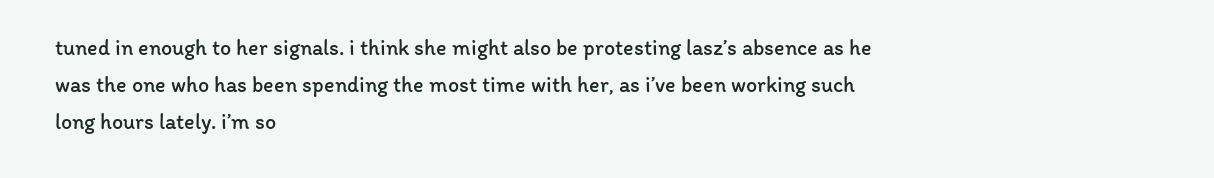tuned in enough to her signals. i think she might also be protesting lasz’s absence as he was the one who has been spending the most time with her, as i’ve been working such long hours lately. i’m so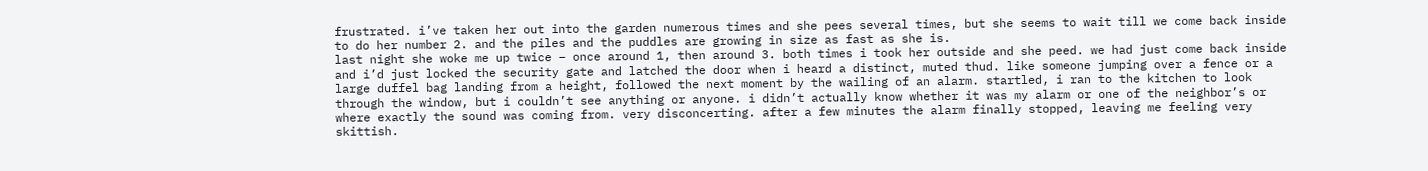frustrated. i’ve taken her out into the garden numerous times and she pees several times, but she seems to wait till we come back inside to do her number 2. and the piles and the puddles are growing in size as fast as she is.
last night she woke me up twice – once around 1, then around 3. both times i took her outside and she peed. we had just come back inside and i’d just locked the security gate and latched the door when i heard a distinct, muted thud. like someone jumping over a fence or a large duffel bag landing from a height, followed the next moment by the wailing of an alarm. startled, i ran to the kitchen to look through the window, but i couldn’t see anything or anyone. i didn’t actually know whether it was my alarm or one of the neighbor’s or where exactly the sound was coming from. very disconcerting. after a few minutes the alarm finally stopped, leaving me feeling very skittish.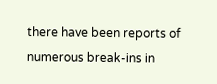there have been reports of numerous break-ins in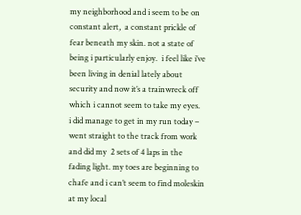my neighborhood and i seem to be on constant alert,  a constant prickle of fear beneath my skin. not a state of being i particularly enjoy.  i feel like i’ve been living in denial lately about security and now it’s a trainwreck off which i cannot seem to take my eyes.
i did manage to get in my run today – went straight to the track from work and did my  2 sets of 4 laps in the fading light. my toes are beginning to chafe and i can’t seem to find moleskin at my local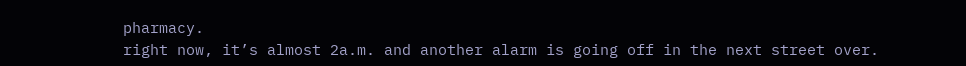pharmacy.
right now, it’s almost 2a.m. and another alarm is going off in the next street over.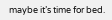maybe it’s time for bed.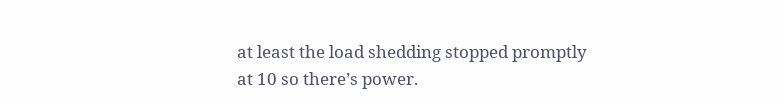at least the load shedding stopped promptly at 10 so there’s power.